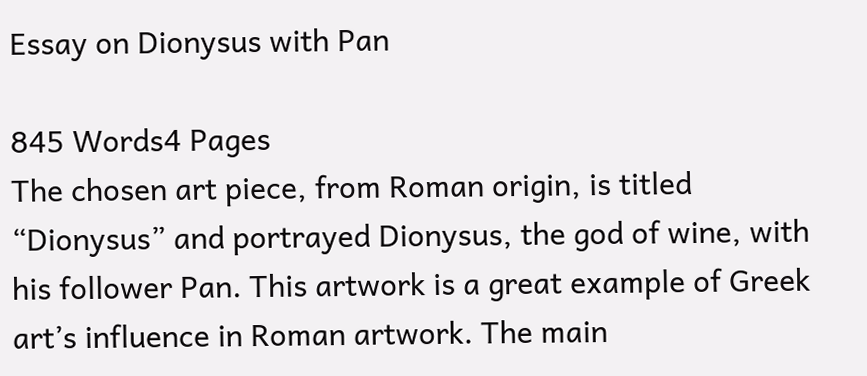Essay on Dionysus with Pan

845 Words4 Pages
The chosen art piece, from Roman origin, is titled “Dionysus” and portrayed Dionysus, the god of wine, with his follower Pan. This artwork is a great example of Greek art’s influence in Roman artwork. The main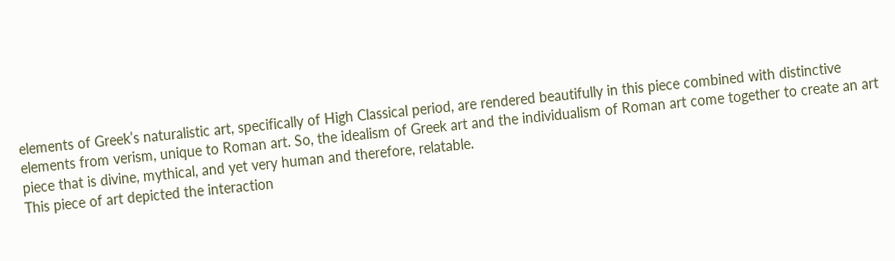elements of Greek’s naturalistic art, specifically of High Classical period, are rendered beautifully in this piece combined with distinctive elements from verism, unique to Roman art. So, the idealism of Greek art and the individualism of Roman art come together to create an art piece that is divine, mythical, and yet very human and therefore, relatable.
This piece of art depicted the interaction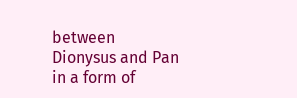between Dionysus and Pan in a form of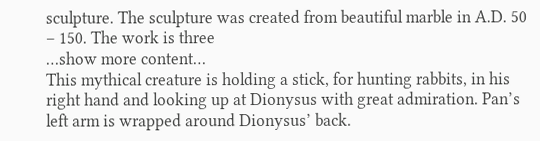sculpture. The sculpture was created from beautiful marble in A.D. 50 – 150. The work is three
…show more content…
This mythical creature is holding a stick, for hunting rabbits, in his right hand and looking up at Dionysus with great admiration. Pan’s left arm is wrapped around Dionysus’ back.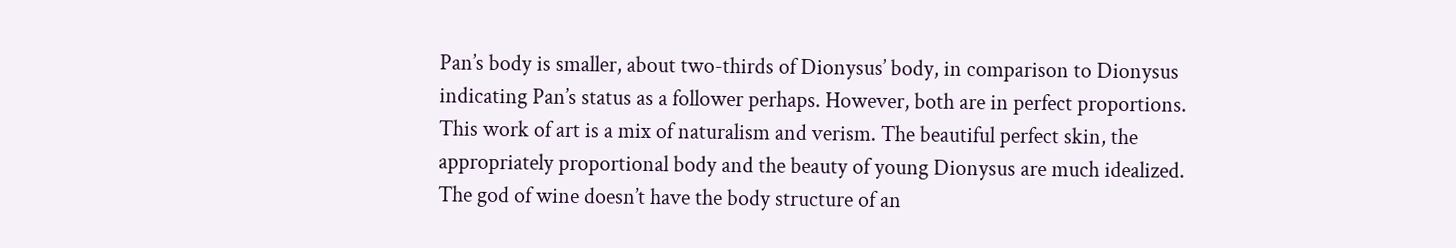Pan’s body is smaller, about two-thirds of Dionysus’ body, in comparison to Dionysus indicating Pan’s status as a follower perhaps. However, both are in perfect proportions. This work of art is a mix of naturalism and verism. The beautiful perfect skin, the appropriately proportional body and the beauty of young Dionysus are much idealized. The god of wine doesn’t have the body structure of an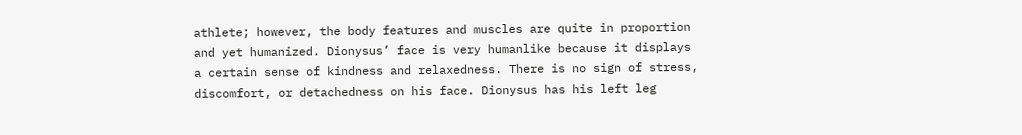athlete; however, the body features and muscles are quite in proportion and yet humanized. Dionysus’ face is very humanlike because it displays a certain sense of kindness and relaxedness. There is no sign of stress, discomfort, or detachedness on his face. Dionysus has his left leg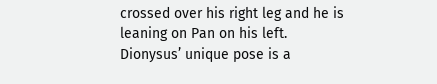crossed over his right leg and he is leaning on Pan on his left. Dionysus’ unique pose is a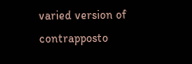varied version of contrapposto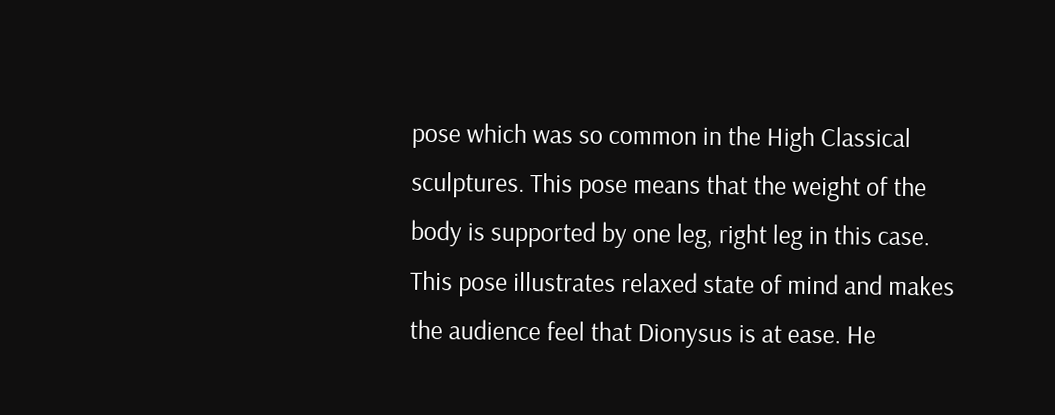pose which was so common in the High Classical sculptures. This pose means that the weight of the body is supported by one leg, right leg in this case. This pose illustrates relaxed state of mind and makes the audience feel that Dionysus is at ease. He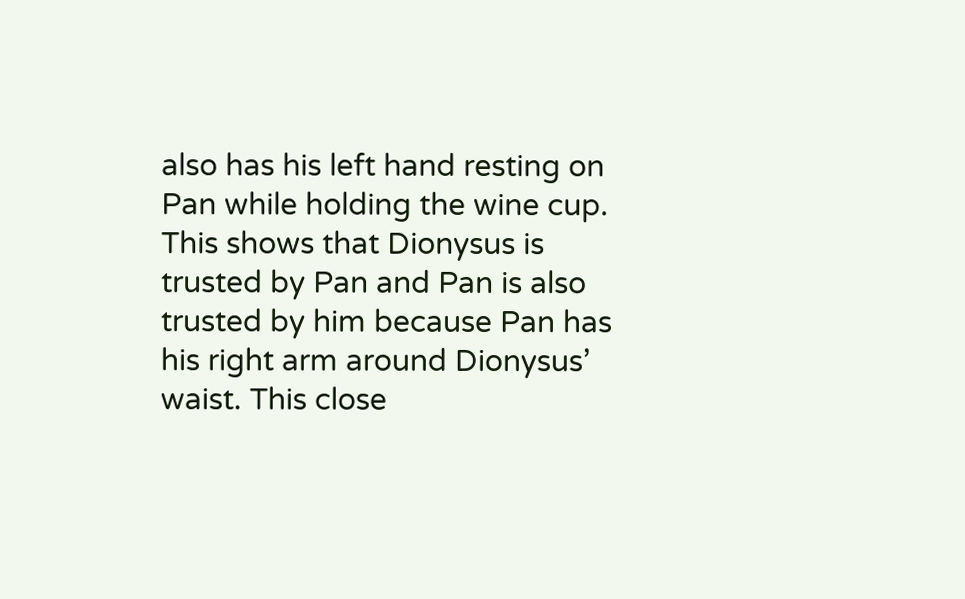also has his left hand resting on Pan while holding the wine cup. This shows that Dionysus is trusted by Pan and Pan is also trusted by him because Pan has his right arm around Dionysus’ waist. This close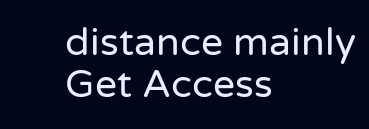distance mainly
Get Access